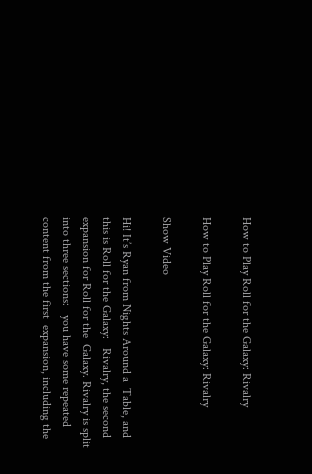How to Play Roll for the Galaxy: Rivalry

How to Play Roll for the Galaxy: Rivalry

Show Video

Hi! It’s Ryan from Nights Around a  Table, and this is Roll for the Galaxy:   Rivalry, the second expansion for Roll for the  Galaxy. Rivalry is split into three sections:   you have some repeated content from the first  expansion, including the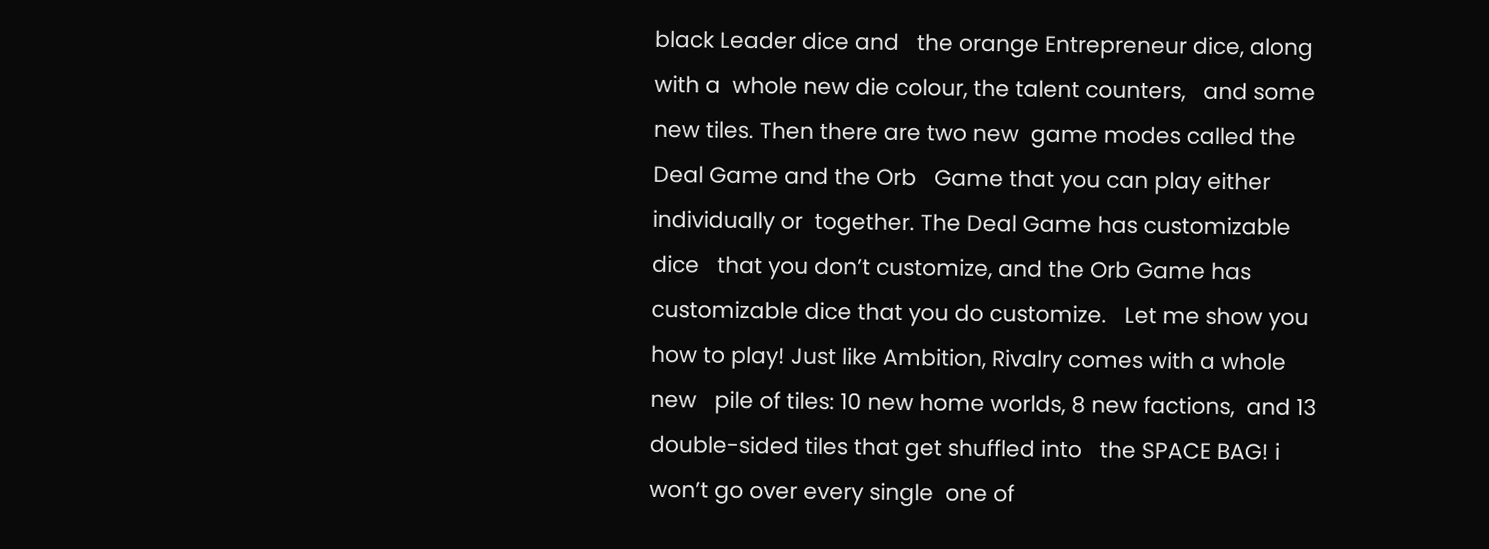black Leader dice and   the orange Entrepreneur dice, along with a  whole new die colour, the talent counters,   and some new tiles. Then there are two new  game modes called the Deal Game and the Orb   Game that you can play either individually or  together. The Deal Game has customizable dice   that you don’t customize, and the Orb Game has  customizable dice that you do customize.   Let me show you how to play! Just like Ambition, Rivalry comes with a whole new   pile of tiles: 10 new home worlds, 8 new factions,  and 13 double-sided tiles that get shuffled into   the SPACE BAG! i won’t go over every single  one of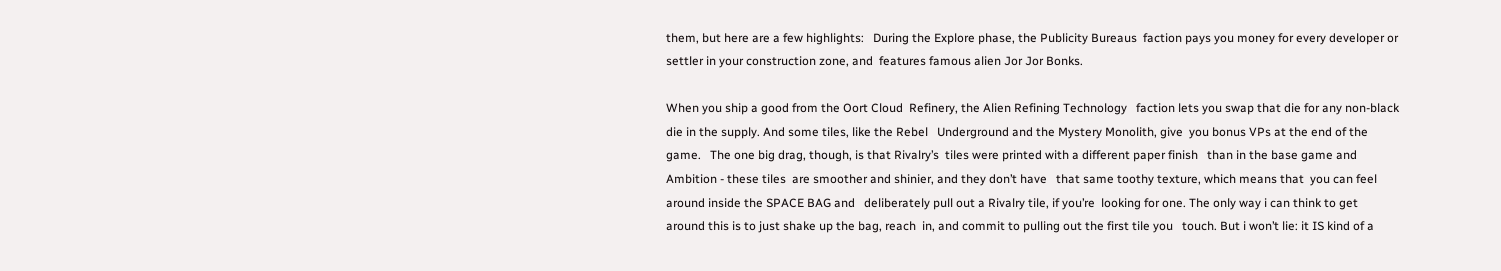them, but here are a few highlights:   During the Explore phase, the Publicity Bureaus  faction pays you money for every developer or   settler in your construction zone, and  features famous alien Jor Jor Bonks.

When you ship a good from the Oort Cloud  Refinery, the Alien Refining Technology   faction lets you swap that die for any non-black  die in the supply. And some tiles, like the Rebel   Underground and the Mystery Monolith, give  you bonus VPs at the end of the game.   The one big drag, though, is that Rivalry’s  tiles were printed with a different paper finish   than in the base game and Ambition - these tiles  are smoother and shinier, and they don’t have   that same toothy texture, which means that  you can feel around inside the SPACE BAG and   deliberately pull out a Rivalry tile, if you’re  looking for one. The only way i can think to get   around this is to just shake up the bag, reach  in, and commit to pulling out the first tile you   touch. But i won’t lie: it IS kind of a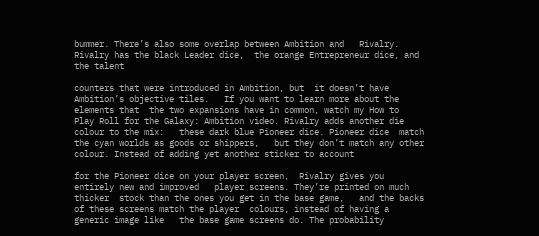bummer. There’s also some overlap between Ambition and   Rivalry. Rivalry has the black Leader dice,  the orange Entrepreneur dice, and the talent

counters that were introduced in Ambition, but  it doesn’t have Ambition’s objective tiles.   If you want to learn more about the elements that  the two expansions have in common, watch my How to   Play Roll for the Galaxy: Ambition video. Rivalry adds another die colour to the mix:   these dark blue Pioneer dice. Pioneer dice  match the cyan worlds as goods or shippers,   but they don’t match any other colour. Instead of adding yet another sticker to account

for the Pioneer dice on your player screen,  Rivalry gives you entirely new and improved   player screens. They’re printed on much thicker  stock than the ones you get in the base game,   and the backs of these screens match the player  colours, instead of having a generic image like   the base game screens do. The probability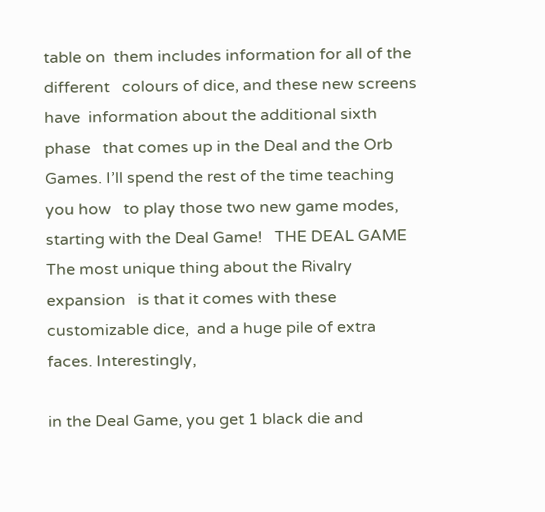table on  them includes information for all of the different   colours of dice, and these new screens have  information about the additional sixth phase   that comes up in the Deal and the Orb Games. I’ll spend the rest of the time teaching you how   to play those two new game modes,  starting with the Deal Game!   THE DEAL GAME The most unique thing about the Rivalry expansion   is that it comes with these customizable dice,  and a huge pile of extra faces. Interestingly,

in the Deal Game, you get 1 black die and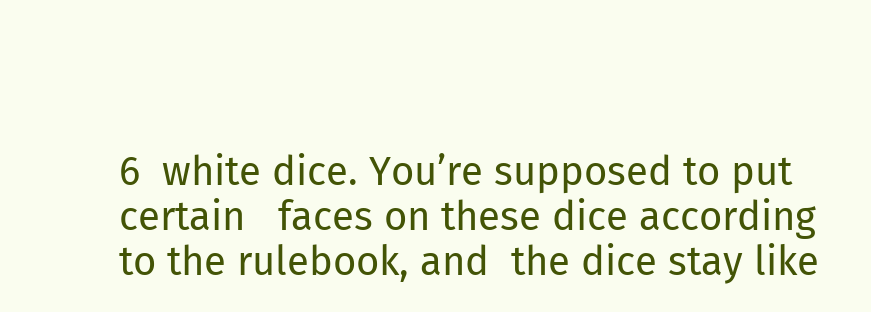6  white dice. You’re supposed to put certain   faces on these dice according to the rulebook, and  the dice stay like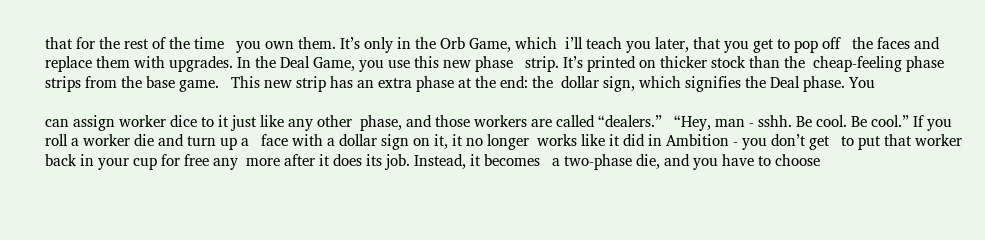that for the rest of the time   you own them. It’s only in the Orb Game, which  i’ll teach you later, that you get to pop off   the faces and replace them with upgrades. In the Deal Game, you use this new phase   strip. It’s printed on thicker stock than the  cheap-feeling phase strips from the base game.   This new strip has an extra phase at the end: the  dollar sign, which signifies the Deal phase. You

can assign worker dice to it just like any other  phase, and those workers are called “dealers.”   “Hey, man - sshh. Be cool. Be cool.” If you roll a worker die and turn up a   face with a dollar sign on it, it no longer  works like it did in Ambition - you don’t get   to put that worker back in your cup for free any  more after it does its job. Instead, it becomes   a two-phase die, and you have to choose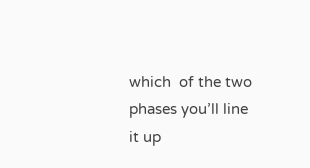which  of the two phases you’ll line it up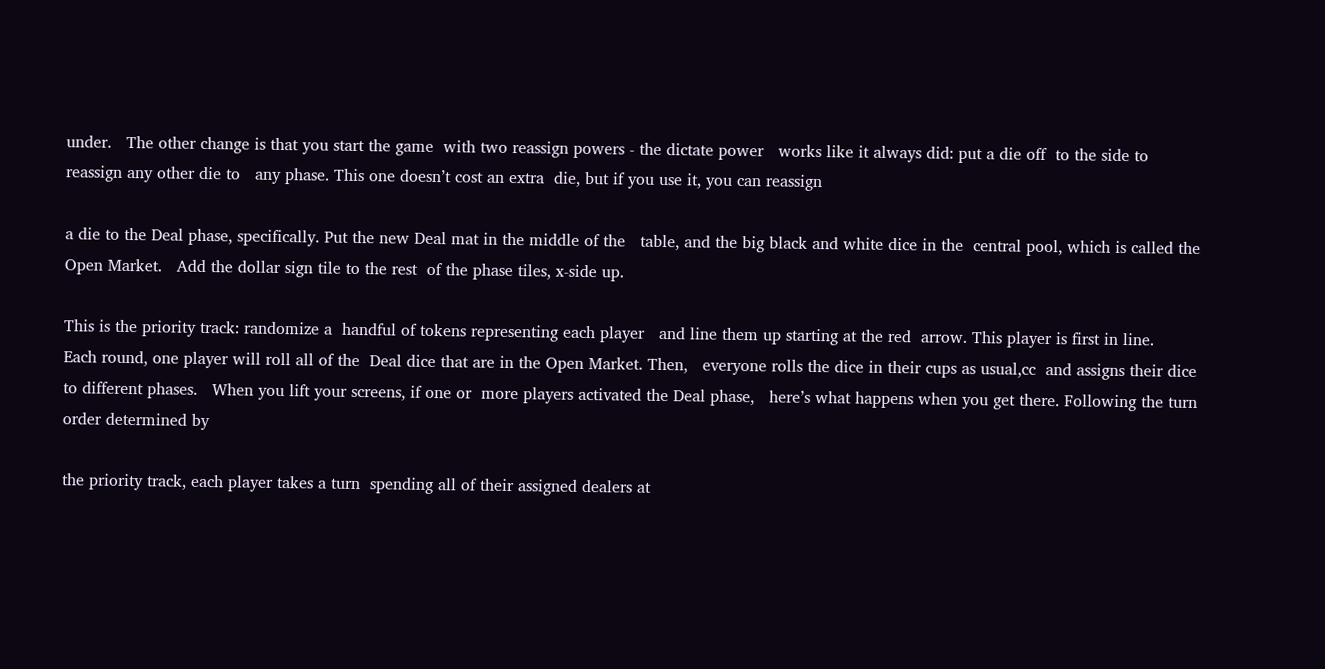under.   The other change is that you start the game  with two reassign powers - the dictate power   works like it always did: put a die off  to the side to reassign any other die to   any phase. This one doesn’t cost an extra  die, but if you use it, you can reassign

a die to the Deal phase, specifically. Put the new Deal mat in the middle of the   table, and the big black and white dice in the  central pool, which is called the Open Market.   Add the dollar sign tile to the rest  of the phase tiles, x-side up.

This is the priority track: randomize a  handful of tokens representing each player   and line them up starting at the red  arrow. This player is first in line.   Each round, one player will roll all of the  Deal dice that are in the Open Market. Then,   everyone rolls the dice in their cups as usual,cc  and assigns their dice to different phases.   When you lift your screens, if one or  more players activated the Deal phase,   here’s what happens when you get there. Following the turn order determined by

the priority track, each player takes a turn  spending all of their assigned dealers at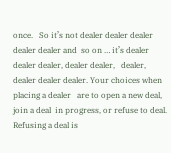once.   So it’s not dealer dealer dealer dealer dealer and  so on … it’s dealer dealer dealer, dealer dealer,   dealer, dealer dealer dealer. Your choices when placing a dealer   are to open a new deal, join a deal  in progress, or refuse to deal.   Refusing a deal is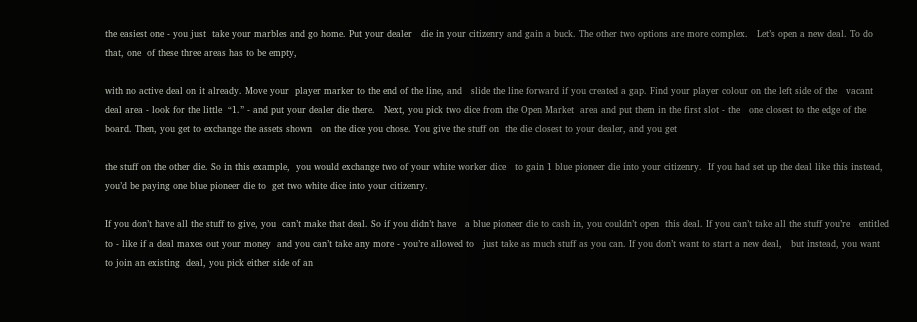the easiest one - you just  take your marbles and go home. Put your dealer   die in your citizenry and gain a buck. The other two options are more complex.   Let’s open a new deal. To do that, one  of these three areas has to be empty,

with no active deal on it already. Move your  player marker to the end of the line, and   slide the line forward if you created a gap. Find your player colour on the left side of the   vacant deal area - look for the little  “1.” - and put your dealer die there.   Next, you pick two dice from the Open Market  area and put them in the first slot - the   one closest to the edge of the board. Then, you get to exchange the assets shown   on the dice you chose. You give the stuff on  the die closest to your dealer, and you get

the stuff on the other die. So in this example,  you would exchange two of your white worker dice   to gain 1 blue pioneer die into your citizenry.  If you had set up the deal like this instead,   you’d be paying one blue pioneer die to  get two white dice into your citizenry.

If you don’t have all the stuff to give, you  can’t make that deal. So if you didn’t have   a blue pioneer die to cash in, you couldn’t open  this deal. If you can’t take all the stuff you’re   entitled to - like if a deal maxes out your money  and you can’t take any more - you’re allowed to   just take as much stuff as you can. If you don’t want to start a new deal,   but instead, you want to join an existing  deal, you pick either side of an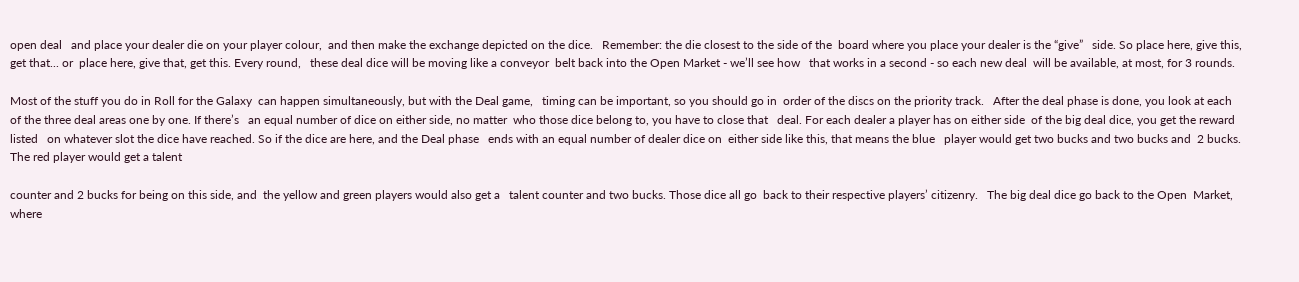open deal   and place your dealer die on your player colour,  and then make the exchange depicted on the dice.   Remember: the die closest to the side of the  board where you place your dealer is the “give”   side. So place here, give this, get that... or  place here, give that, get this. Every round,   these deal dice will be moving like a conveyor  belt back into the Open Market - we’ll see how   that works in a second - so each new deal  will be available, at most, for 3 rounds.

Most of the stuff you do in Roll for the Galaxy  can happen simultaneously, but with the Deal game,   timing can be important, so you should go in  order of the discs on the priority track.   After the deal phase is done, you look at each  of the three deal areas one by one. If there’s   an equal number of dice on either side, no matter  who those dice belong to, you have to close that   deal. For each dealer a player has on either side  of the big deal dice, you get the reward listed   on whatever slot the dice have reached. So if the dice are here, and the Deal phase   ends with an equal number of dealer dice on  either side like this, that means the blue   player would get two bucks and two bucks and  2 bucks. The red player would get a talent

counter and 2 bucks for being on this side, and  the yellow and green players would also get a   talent counter and two bucks. Those dice all go  back to their respective players’ citizenry.   The big deal dice go back to the Open  Market, where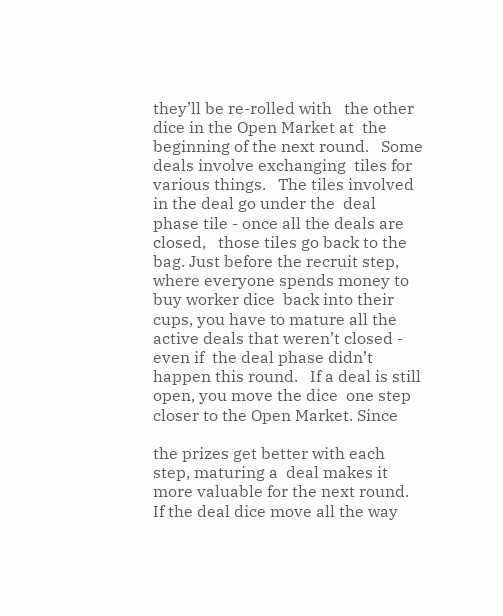they’ll be re-rolled with   the other dice in the Open Market at  the beginning of the next round.   Some deals involve exchanging  tiles for various things.   The tiles involved in the deal go under the  deal phase tile - once all the deals are closed,   those tiles go back to the bag. Just before the recruit step,   where everyone spends money to buy worker dice  back into their cups, you have to mature all the   active deals that weren’t closed - even if  the deal phase didn’t happen this round.   If a deal is still open, you move the dice  one step closer to the Open Market. Since

the prizes get better with each step, maturing a  deal makes it more valuable for the next round.   If the deal dice move all the way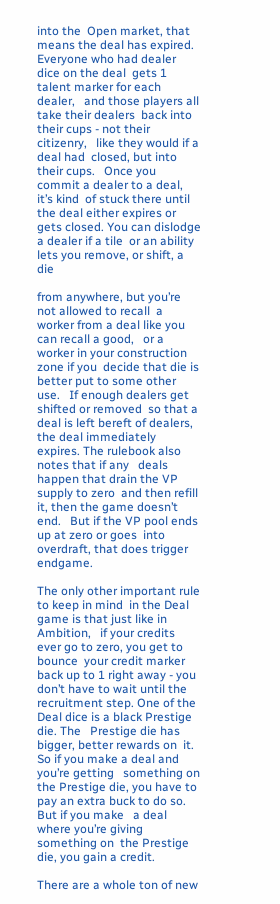into the  Open market, that means the deal has expired.   Everyone who had dealer dice on the deal  gets 1 talent marker for each dealer,   and those players all take their dealers  back into their cups - not their citizenry,   like they would if a deal had  closed, but into their cups.   Once you commit a dealer to a deal, it’s kind  of stuck there until the deal either expires or   gets closed. You can dislodge a dealer if a tile  or an ability lets you remove, or shift, a die

from anywhere, but you’re not allowed to recall  a worker from a deal like you can recall a good,   or a worker in your construction zone if you  decide that die is better put to some other use.   If enough dealers get shifted or removed  so that a deal is left bereft of dealers,   the deal immediately expires. The rulebook also notes that if any   deals happen that drain the VP supply to zero  and then refill it, then the game doesn’t end.   But if the VP pool ends up at zero or goes  into overdraft, that does trigger endgame.

The only other important rule to keep in mind  in the Deal game is that just like in Ambition,   if your credits ever go to zero, you get to bounce  your credit marker back up to 1 right away - you   don’t have to wait until the recruitment step. One of the Deal dice is a black Prestige die. The   Prestige die has bigger, better rewards on  it. So if you make a deal and you’re getting   something on the Prestige die, you have to  pay an extra buck to do so. But if you make   a deal where you’re giving something on  the Prestige die, you gain a credit.

There are a whole ton of new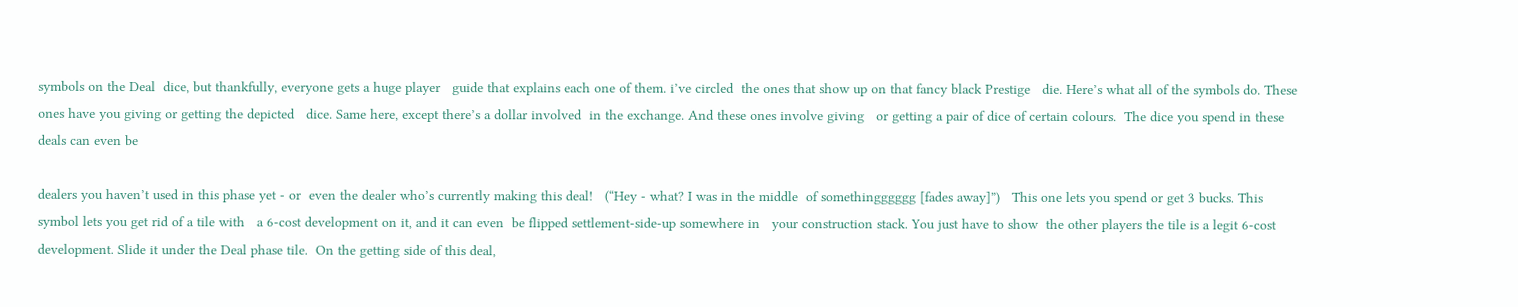symbols on the Deal  dice, but thankfully, everyone gets a huge player   guide that explains each one of them. i’ve circled  the ones that show up on that fancy black Prestige   die. Here’s what all of the symbols do. These ones have you giving or getting the depicted   dice. Same here, except there’s a dollar involved  in the exchange. And these ones involve giving   or getting a pair of dice of certain colours.  The dice you spend in these deals can even be

dealers you haven’t used in this phase yet - or  even the dealer who’s currently making this deal!   (“Hey - what? I was in the middle  of somethingggggg [fades away]”)   This one lets you spend or get 3 bucks. This symbol lets you get rid of a tile with   a 6-cost development on it, and it can even  be flipped settlement-side-up somewhere in   your construction stack. You just have to show  the other players the tile is a legit 6-cost   development. Slide it under the Deal phase tile.  On the getting side of this deal,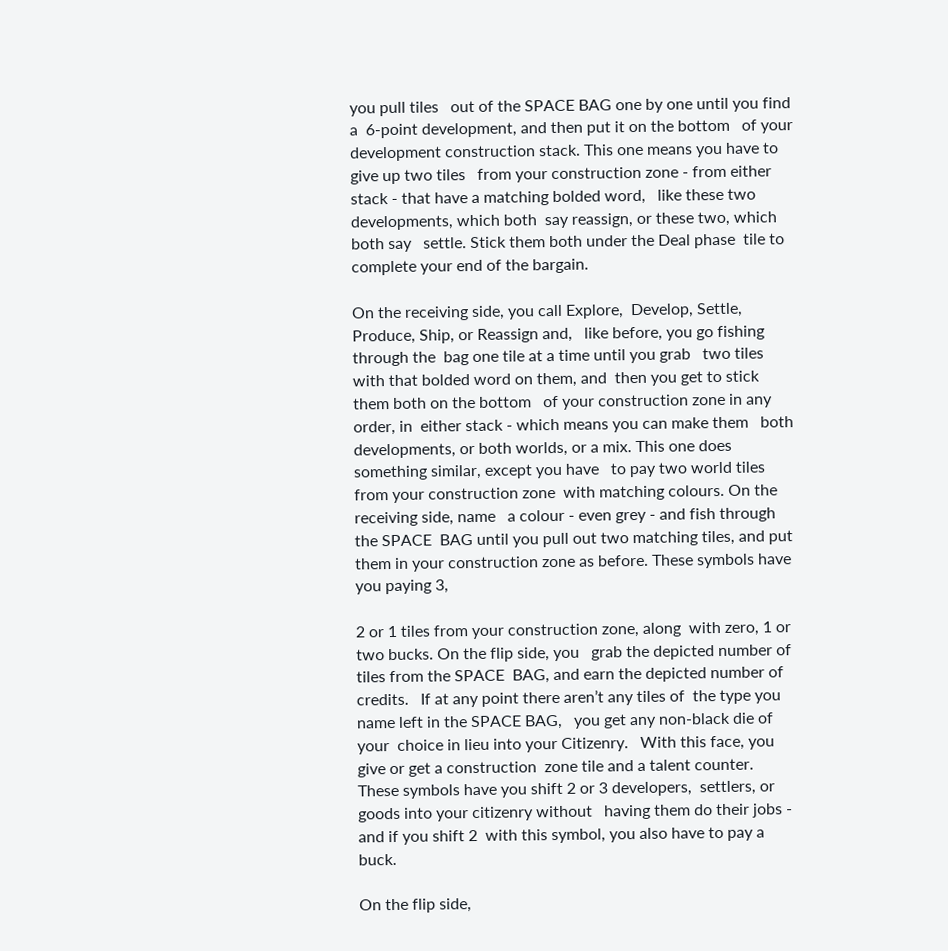you pull tiles   out of the SPACE BAG one by one until you find a  6-point development, and then put it on the bottom   of your development construction stack. This one means you have to give up two tiles   from your construction zone - from either  stack - that have a matching bolded word,   like these two developments, which both  say reassign, or these two, which both say   settle. Stick them both under the Deal phase  tile to complete your end of the bargain.

On the receiving side, you call Explore,  Develop, Settle, Produce, Ship, or Reassign and,   like before, you go fishing through the  bag one tile at a time until you grab   two tiles with that bolded word on them, and  then you get to stick them both on the bottom   of your construction zone in any order, in  either stack - which means you can make them   both developments, or both worlds, or a mix. This one does something similar, except you have   to pay two world tiles from your construction zone  with matching colours. On the receiving side, name   a colour - even grey - and fish through the SPACE  BAG until you pull out two matching tiles, and put   them in your construction zone as before. These symbols have you paying 3,

2 or 1 tiles from your construction zone, along  with zero, 1 or two bucks. On the flip side, you   grab the depicted number of tiles from the SPACE  BAG, and earn the depicted number of credits.   If at any point there aren’t any tiles of  the type you name left in the SPACE BAG,   you get any non-black die of your  choice in lieu into your Citizenry.   With this face, you give or get a construction  zone tile and a talent counter.   These symbols have you shift 2 or 3 developers,  settlers, or goods into your citizenry without   having them do their jobs - and if you shift 2  with this symbol, you also have to pay a buck.

On the flip side,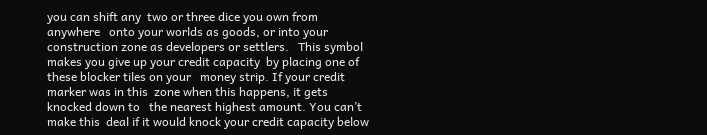you can shift any  two or three dice you own from anywhere   onto your worlds as goods, or into your  construction zone as developers or settlers.   This symbol makes you give up your credit capacity  by placing one of these blocker tiles on your   money strip. If your credit marker was in this  zone when this happens, it gets knocked down to   the nearest highest amount. You can’t make this  deal if it would knock your credit capacity below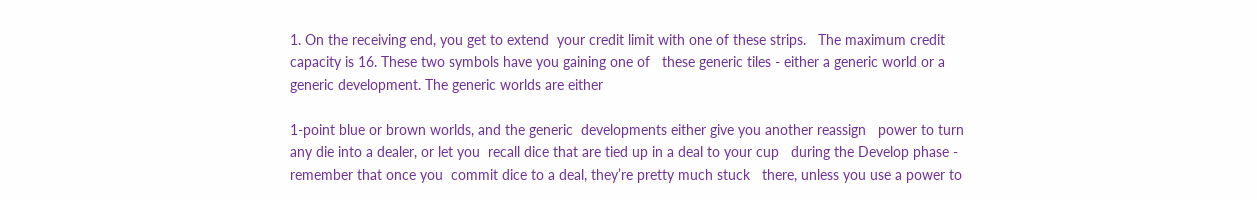1. On the receiving end, you get to extend  your credit limit with one of these strips.   The maximum credit capacity is 16. These two symbols have you gaining one of   these generic tiles - either a generic world or a  generic development. The generic worlds are either

1-point blue or brown worlds, and the generic  developments either give you another reassign   power to turn any die into a dealer, or let you  recall dice that are tied up in a deal to your cup   during the Develop phase - remember that once you  commit dice to a deal, they’re pretty much stuck   there, unless you use a power to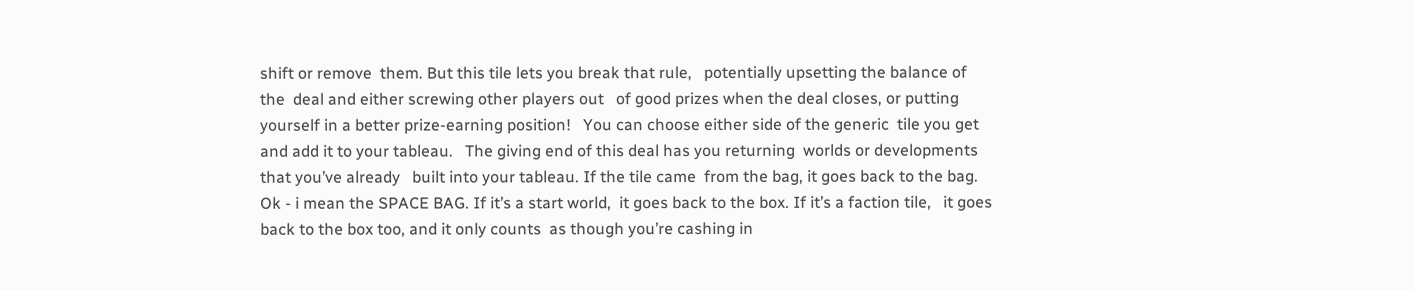shift or remove  them. But this tile lets you break that rule,   potentially upsetting the balance of the  deal and either screwing other players out   of good prizes when the deal closes, or putting  yourself in a better prize-earning position!   You can choose either side of the generic  tile you get and add it to your tableau.   The giving end of this deal has you returning  worlds or developments that you’ve already   built into your tableau. If the tile came  from the bag, it goes back to the bag.   Ok - i mean the SPACE BAG. If it’s a start world,  it goes back to the box. If it’s a faction tile,   it goes back to the box too, and it only counts  as though you’re cashing in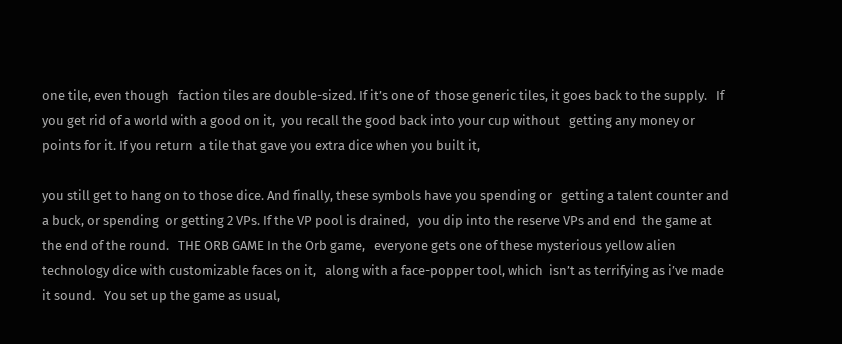one tile, even though   faction tiles are double-sized. If it’s one of  those generic tiles, it goes back to the supply.   If you get rid of a world with a good on it,  you recall the good back into your cup without   getting any money or points for it. If you return  a tile that gave you extra dice when you built it,

you still get to hang on to those dice. And finally, these symbols have you spending or   getting a talent counter and a buck, or spending  or getting 2 VPs. If the VP pool is drained,   you dip into the reserve VPs and end  the game at the end of the round.   THE ORB GAME In the Orb game,   everyone gets one of these mysterious yellow alien  technology dice with customizable faces on it,   along with a face-popper tool, which  isn’t as terrifying as i’ve made it sound.   You set up the game as usual,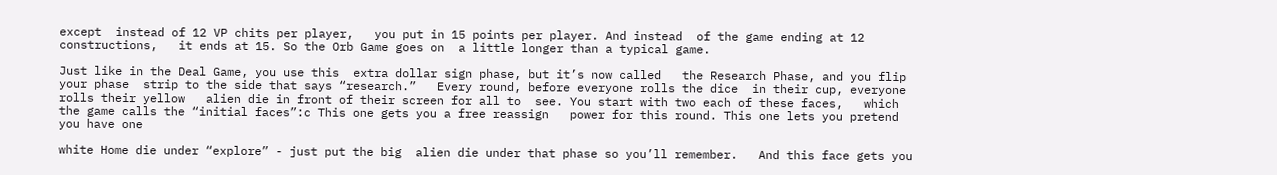except  instead of 12 VP chits per player,   you put in 15 points per player. And instead  of the game ending at 12 constructions,   it ends at 15. So the Orb Game goes on  a little longer than a typical game.

Just like in the Deal Game, you use this  extra dollar sign phase, but it’s now called   the Research Phase, and you flip your phase  strip to the side that says “research.”   Every round, before everyone rolls the dice  in their cup, everyone rolls their yellow   alien die in front of their screen for all to  see. You start with two each of these faces,   which the game calls the “initial faces”:c This one gets you a free reassign   power for this round. This one lets you pretend you have one

white Home die under “explore” - just put the big  alien die under that phase so you’ll remember.   And this face gets you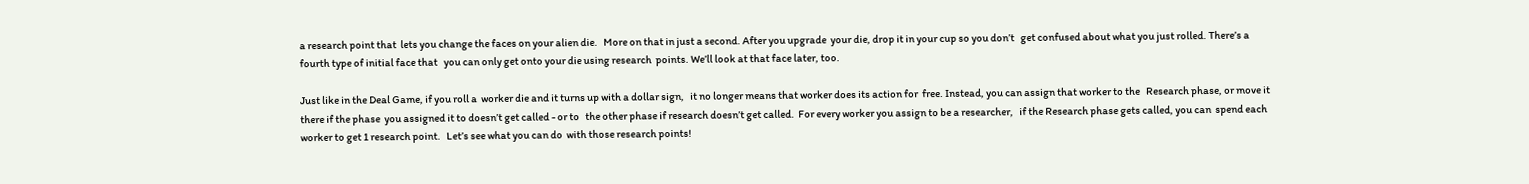a research point that  lets you change the faces on your alien die.   More on that in just a second. After you upgrade  your die, drop it in your cup so you don’t   get confused about what you just rolled. There’s a fourth type of initial face that   you can only get onto your die using research  points. We’ll look at that face later, too.

Just like in the Deal Game, if you roll a  worker die and it turns up with a dollar sign,   it no longer means that worker does its action for  free. Instead, you can assign that worker to the   Research phase, or move it there if the phase  you assigned it to doesn’t get called - or to   the other phase if research doesn’t get called.  For every worker you assign to be a researcher,   if the Research phase gets called, you can  spend each worker to get 1 research point.   Let’s see what you can do  with those research points!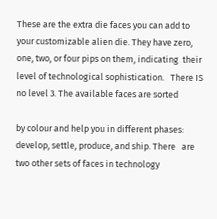These are the extra die faces you can add to  your customizable alien die. They have zero,   one, two, or four pips on them, indicating  their level of technological sophistication.   There IS no level 3. The available faces are sorted

by colour and help you in different phases:  develop, settle, produce, and ship. There   are two other sets of faces in technology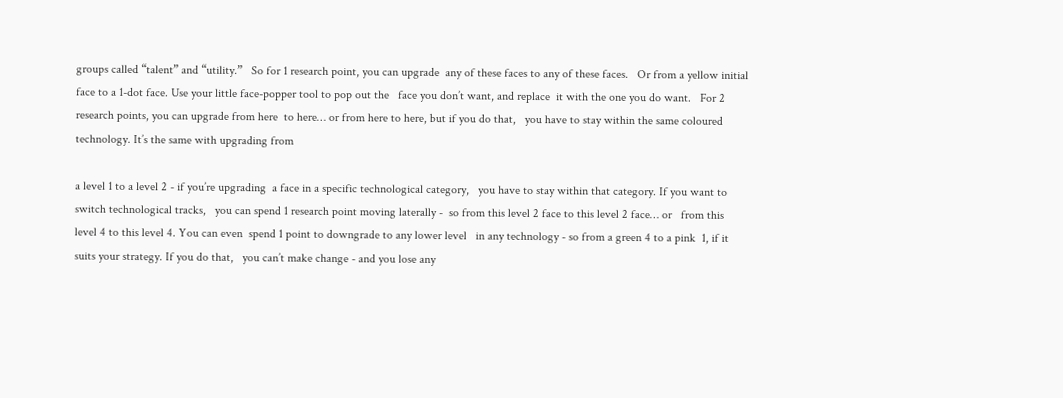groups called “talent” and “utility.”   So for 1 research point, you can upgrade  any of these faces to any of these faces.   Or from a yellow initial face to a 1-dot face. Use your little face-popper tool to pop out the   face you don’t want, and replace  it with the one you do want.   For 2 research points, you can upgrade from here  to here… or from here to here, but if you do that,   you have to stay within the same coloured  technology. It’s the same with upgrading from

a level 1 to a level 2 - if you’re upgrading  a face in a specific technological category,   you have to stay within that category. If you want to switch technological tracks,   you can spend 1 research point moving laterally -  so from this level 2 face to this level 2 face… or   from this level 4 to this level 4. You can even  spend 1 point to downgrade to any lower level   in any technology - so from a green 4 to a pink  1, if it suits your strategy. If you do that,   you can’t make change - and you lose any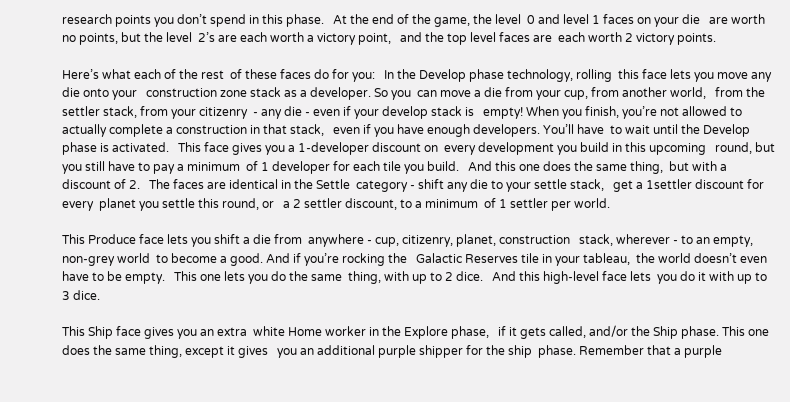research points you don’t spend in this phase.   At the end of the game, the level  0 and level 1 faces on your die   are worth no points, but the level  2’s are each worth a victory point,   and the top level faces are  each worth 2 victory points.

Here’s what each of the rest  of these faces do for you:   In the Develop phase technology, rolling  this face lets you move any die onto your   construction zone stack as a developer. So you  can move a die from your cup, from another world,   from the settler stack, from your citizenry  - any die - even if your develop stack is   empty! When you finish, you’re not allowed to  actually complete a construction in that stack,   even if you have enough developers. You’ll have  to wait until the Develop phase is activated.   This face gives you a 1-developer discount on  every development you build in this upcoming   round, but you still have to pay a minimum  of 1 developer for each tile you build.   And this one does the same thing,  but with a discount of 2.   The faces are identical in the Settle  category - shift any die to your settle stack,   get a 1settler discount for every  planet you settle this round, or   a 2 settler discount, to a minimum  of 1 settler per world.

This Produce face lets you shift a die from  anywhere - cup, citizenry, planet, construction   stack, wherever - to an empty, non-grey world  to become a good. And if you’re rocking the   Galactic Reserves tile in your tableau,  the world doesn’t even have to be empty.   This one lets you do the same  thing, with up to 2 dice.   And this high-level face lets  you do it with up to 3 dice.

This Ship face gives you an extra  white Home worker in the Explore phase,   if it gets called, and/or the Ship phase. This one does the same thing, except it gives   you an additional purple shipper for the ship  phase. Remember that a purple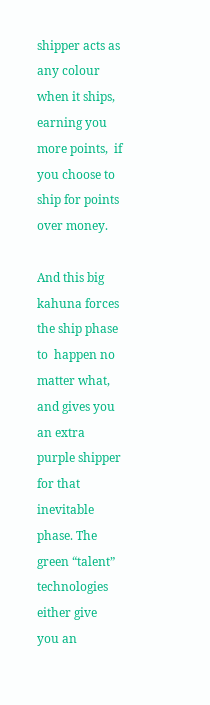shipper acts as   any colour when it ships, earning you more points,  if you choose to ship for points over money.

And this big kahuna forces the ship phase to  happen no matter what, and gives you an extra   purple shipper for that inevitable phase. The green “talent” technologies either give   you an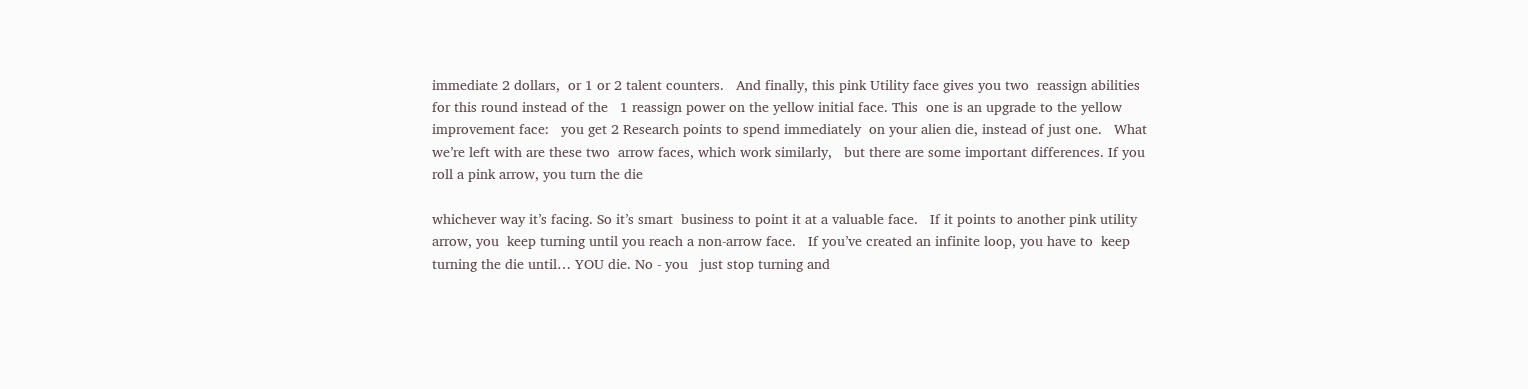immediate 2 dollars,  or 1 or 2 talent counters.   And finally, this pink Utility face gives you two  reassign abilities for this round instead of the   1 reassign power on the yellow initial face. This  one is an upgrade to the yellow improvement face:   you get 2 Research points to spend immediately  on your alien die, instead of just one.   What we’re left with are these two  arrow faces, which work similarly,   but there are some important differences. If you roll a pink arrow, you turn the die

whichever way it’s facing. So it’s smart  business to point it at a valuable face.   If it points to another pink utility arrow, you  keep turning until you reach a non-arrow face.   If you’ve created an infinite loop, you have to  keep turning the die until… YOU die. No - you   just stop turning and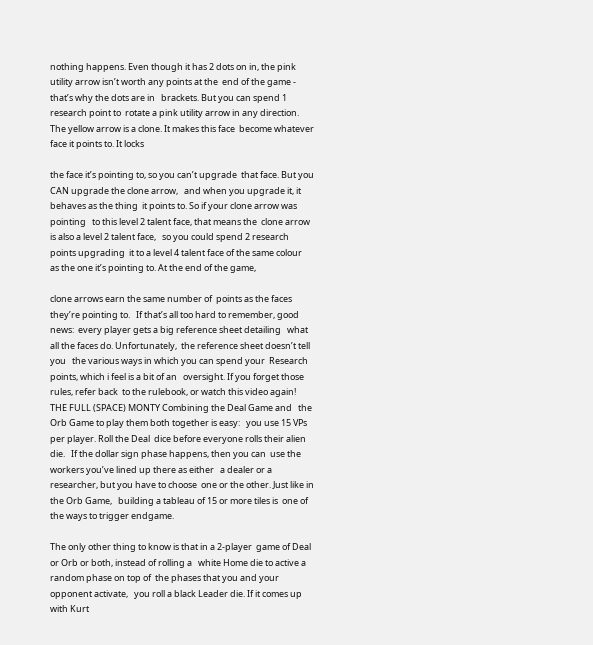nothing happens. Even though it has 2 dots on in, the pink   utility arrow isn’t worth any points at the  end of the game - that’s why the dots are in   brackets. But you can spend 1 research point to  rotate a pink utility arrow in any direction.   The yellow arrow is a clone. It makes this face  become whatever face it points to. It locks

the face it’s pointing to, so you can’t upgrade  that face. But you CAN upgrade the clone arrow,   and when you upgrade it, it behaves as the thing  it points to. So if your clone arrow was pointing   to this level 2 talent face, that means the  clone arrow is also a level 2 talent face,   so you could spend 2 research points upgrading  it to a level 4 talent face of the same colour   as the one it’s pointing to. At the end of the game,

clone arrows earn the same number of  points as the faces they’re pointing to.   If that’s all too hard to remember, good news:  every player gets a big reference sheet detailing   what all the faces do. Unfortunately,  the reference sheet doesn’t tell you   the various ways in which you can spend your  Research points, which i feel is a bit of an   oversight. If you forget those rules, refer back  to the rulebook, or watch this video again!   THE FULL (SPACE) MONTY Combining the Deal Game and   the Orb Game to play them both together is easy:   you use 15 VPs per player. Roll the Deal  dice before everyone rolls their alien die.   If the dollar sign phase happens, then you can  use the workers you’ve lined up there as either   a dealer or a researcher, but you have to choose  one or the other. Just like in the Orb Game,   building a tableau of 15 or more tiles is  one of the ways to trigger endgame.

The only other thing to know is that in a 2-player  game of Deal or Orb or both, instead of rolling a   white Home die to active a random phase on top of  the phases that you and your opponent activate,   you roll a black Leader die. If it comes up  with Kurt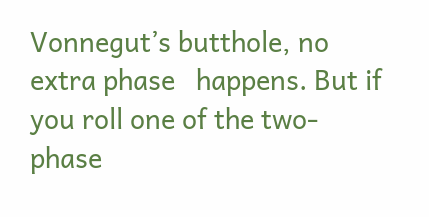Vonnegut’s butthole, no extra phase   happens. But if you roll one of the two-phase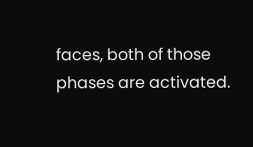faces, both of those phases are activated.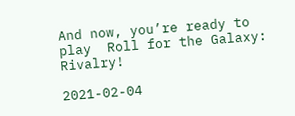And now, you’re ready to play  Roll for the Galaxy: Rivalry!

2021-02-04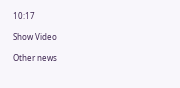10:17

Show Video

Other news